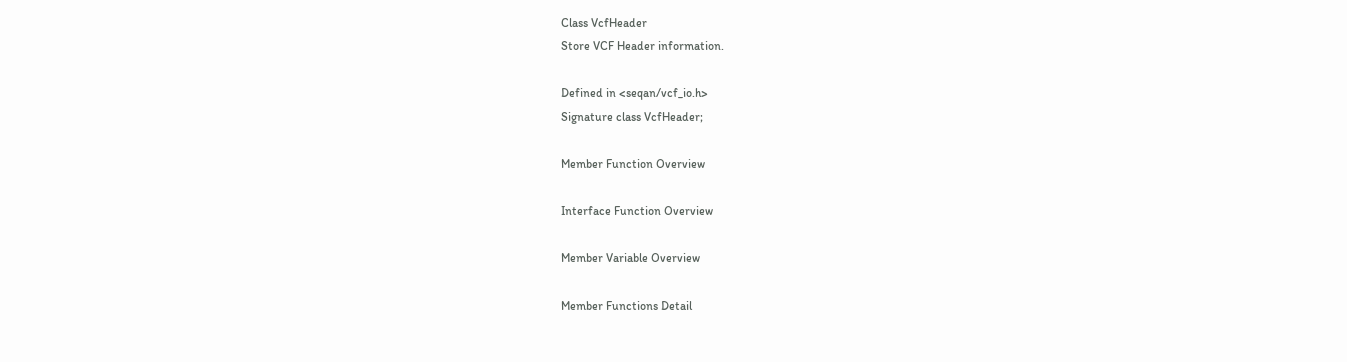Class VcfHeader
Store VCF Header information.

Defined in <seqan/vcf_io.h>
Signature class VcfHeader;

Member Function Overview

Interface Function Overview

Member Variable Overview

Member Functions Detail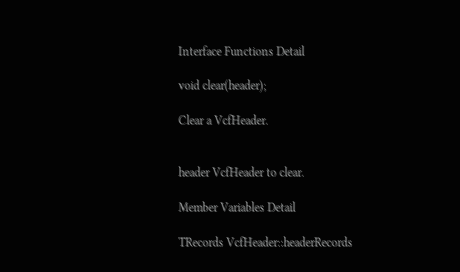Interface Functions Detail

void clear(header);

Clear a VcfHeader.


header VcfHeader to clear.

Member Variables Detail

TRecords VcfHeader::headerRecords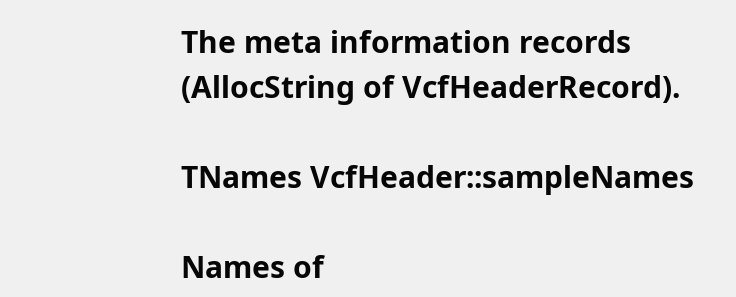The meta information records (AllocString of VcfHeaderRecord).

TNames VcfHeader::sampleNames

Names of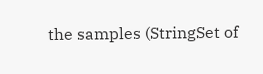the samples (StringSet of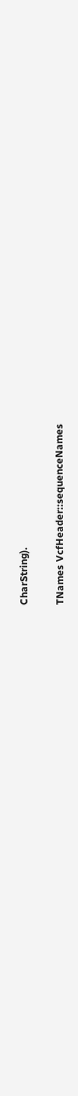CharString).

TNames VcfHeader::sequenceNames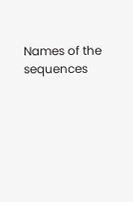Names of the sequences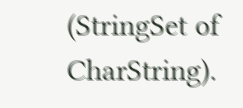(StringSet of CharString).